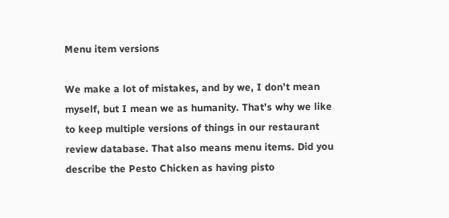Menu item versions

We make a lot of mistakes, and by we, I don’t mean myself, but I mean we as humanity. That’s why we like to keep multiple versions of things in our restaurant review database. That also means menu items. Did you describe the Pesto Chicken as having pisto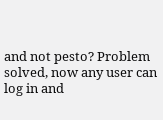and not pesto? Problem solved, now any user can log in and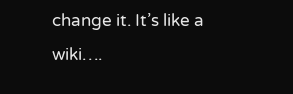change it. It’s like a wiki….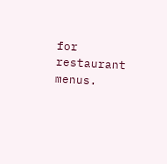for restaurant menus.